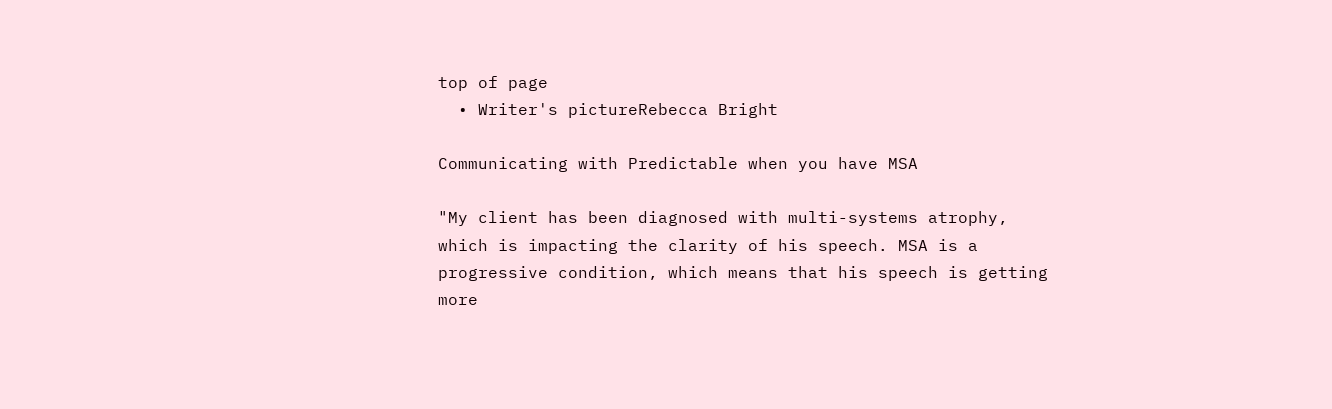top of page
  • Writer's pictureRebecca Bright

Communicating with Predictable when you have MSA

"My client has been diagnosed with multi-systems atrophy, which is impacting the clarity of his speech. MSA is a progressive condition, which means that his speech is getting more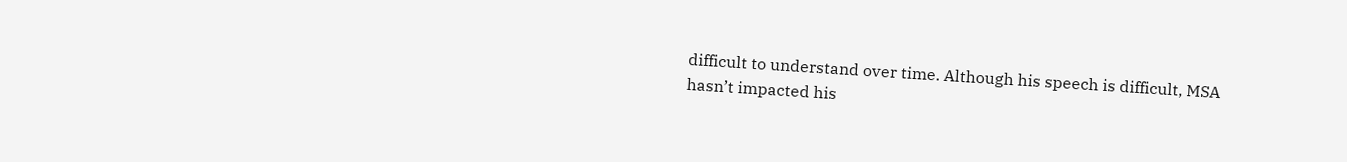difficult to understand over time. Although his speech is difficult, MSA hasn’t impacted his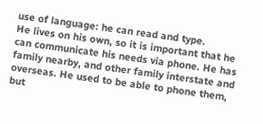use of language: he can read and type.
He lives on his own, so it is important that he can communicate his needs via phone. He has family nearby, and other family interstate and overseas. He used to be able to phone them, but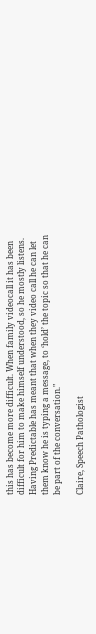this has become more difficult. When family videocall it has been difficult for him to make himself understood, so he mostly listens. Having Predictable has meant that when they video call he can let them know he is typing a message, to ‘hold’ the topic so that he can be part of the conversation."

Claire, Speech Pathologist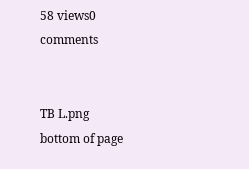58 views0 comments


TB L.png
bottom of page